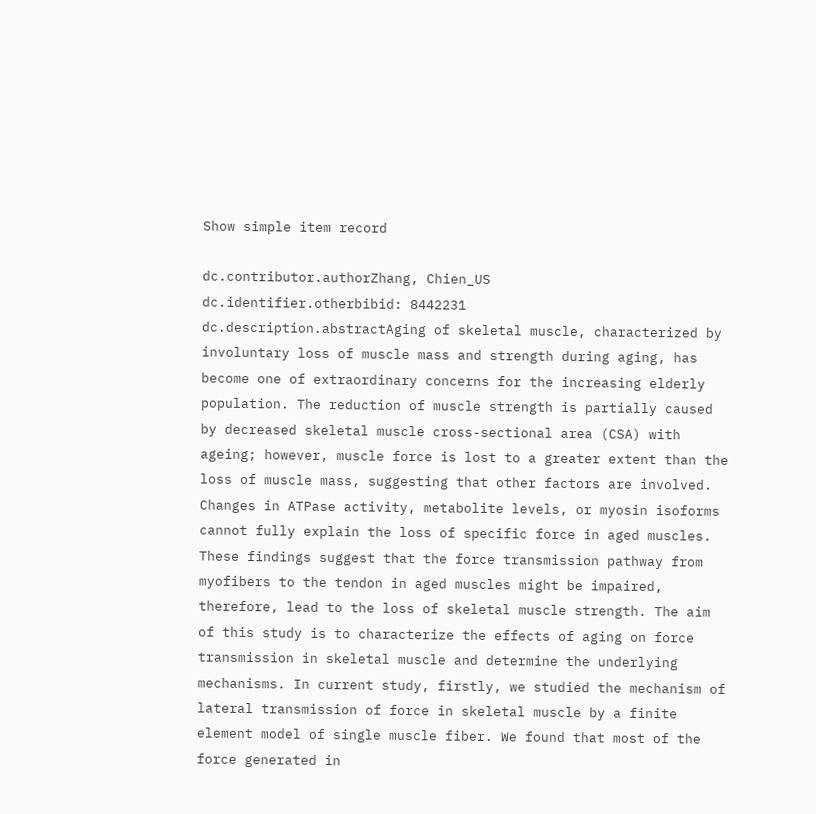Show simple item record

dc.contributor.authorZhang, Chien_US
dc.identifier.otherbibid: 8442231
dc.description.abstractAging of skeletal muscle, characterized by involuntary loss of muscle mass and strength during aging, has become one of extraordinary concerns for the increasing elderly population. The reduction of muscle strength is partially caused by decreased skeletal muscle cross-sectional area (CSA) with ageing; however, muscle force is lost to a greater extent than the loss of muscle mass, suggesting that other factors are involved. Changes in ATPase activity, metabolite levels, or myosin isoforms cannot fully explain the loss of specific force in aged muscles. These findings suggest that the force transmission pathway from myofibers to the tendon in aged muscles might be impaired, therefore, lead to the loss of skeletal muscle strength. The aim of this study is to characterize the effects of aging on force transmission in skeletal muscle and determine the underlying mechanisms. In current study, firstly, we studied the mechanism of lateral transmission of force in skeletal muscle by a finite element model of single muscle fiber. We found that most of the force generated in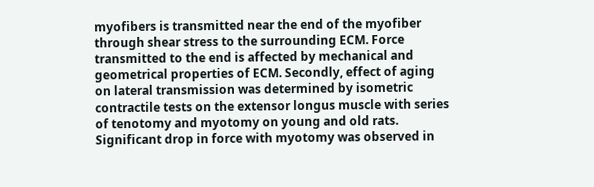myofibers is transmitted near the end of the myofiber through shear stress to the surrounding ECM. Force transmitted to the end is affected by mechanical and geometrical properties of ECM. Secondly, effect of aging on lateral transmission was determined by isometric contractile tests on the extensor longus muscle with series of tenotomy and myotomy on young and old rats. Significant drop in force with myotomy was observed in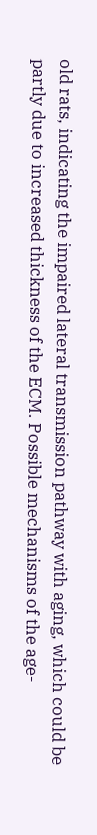old rats, indicating the impaired lateral transmission pathway with aging, which could be partly due to increased thickness of the ECM. Possible mechanisms of the age-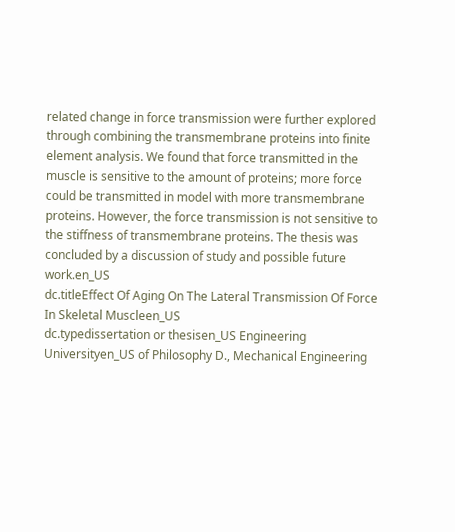related change in force transmission were further explored through combining the transmembrane proteins into finite element analysis. We found that force transmitted in the muscle is sensitive to the amount of proteins; more force could be transmitted in model with more transmembrane proteins. However, the force transmission is not sensitive to the stiffness of transmembrane proteins. The thesis was concluded by a discussion of study and possible future work.en_US
dc.titleEffect Of Aging On The Lateral Transmission Of Force In Skeletal Muscleen_US
dc.typedissertation or thesisen_US Engineering Universityen_US of Philosophy D., Mechanical Engineering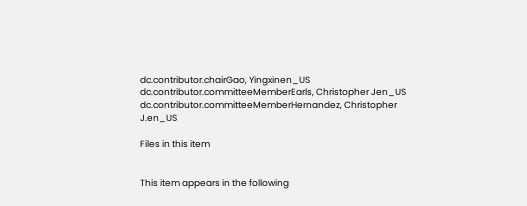dc.contributor.chairGao, Yingxinen_US
dc.contributor.committeeMemberEarls, Christopher Jen_US
dc.contributor.committeeMemberHernandez, Christopher J.en_US

Files in this item


This item appears in the following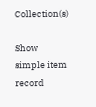Collection(s)

Show simple item record